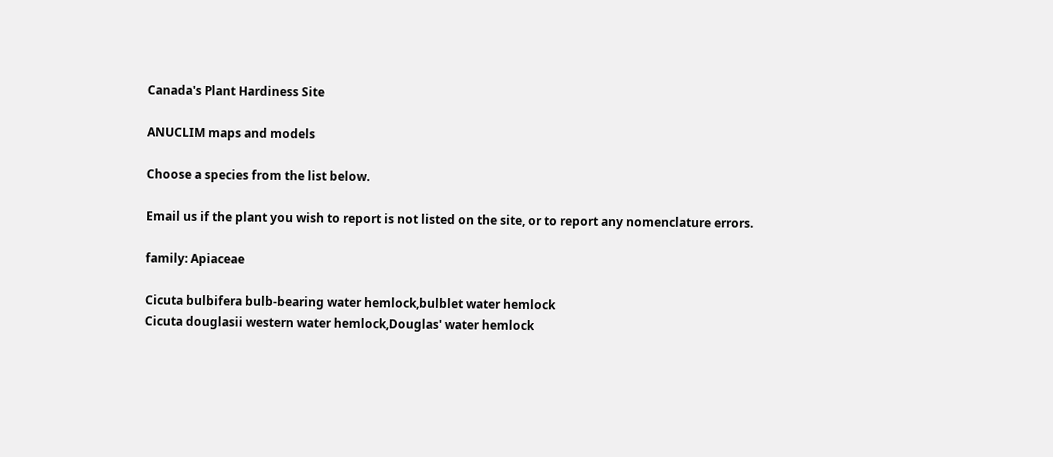Canada's Plant Hardiness Site

ANUCLIM maps and models

Choose a species from the list below.

Email us if the plant you wish to report is not listed on the site, or to report any nomenclature errors.

family: Apiaceae

Cicuta bulbifera bulb-bearing water hemlock,bulblet water hemlock
Cicuta douglasii western water hemlock,Douglas' water hemlock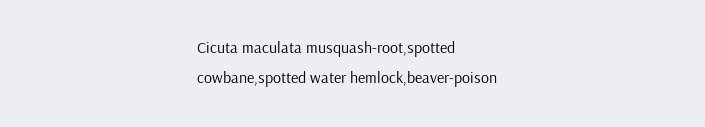Cicuta maculata musquash-root,spotted cowbane,spotted water hemlock,beaver-poison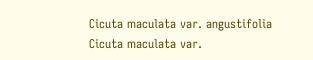Cicuta maculata var. angustifolia
Cicuta maculata var.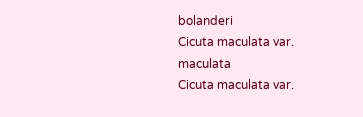bolanderi
Cicuta maculata var. maculata
Cicuta maculata var.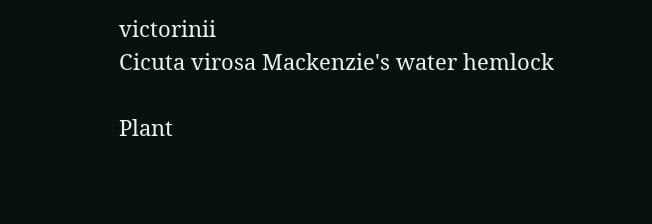victorinii
Cicuta virosa Mackenzie's water hemlock

Plant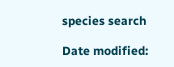species search

Date modified: